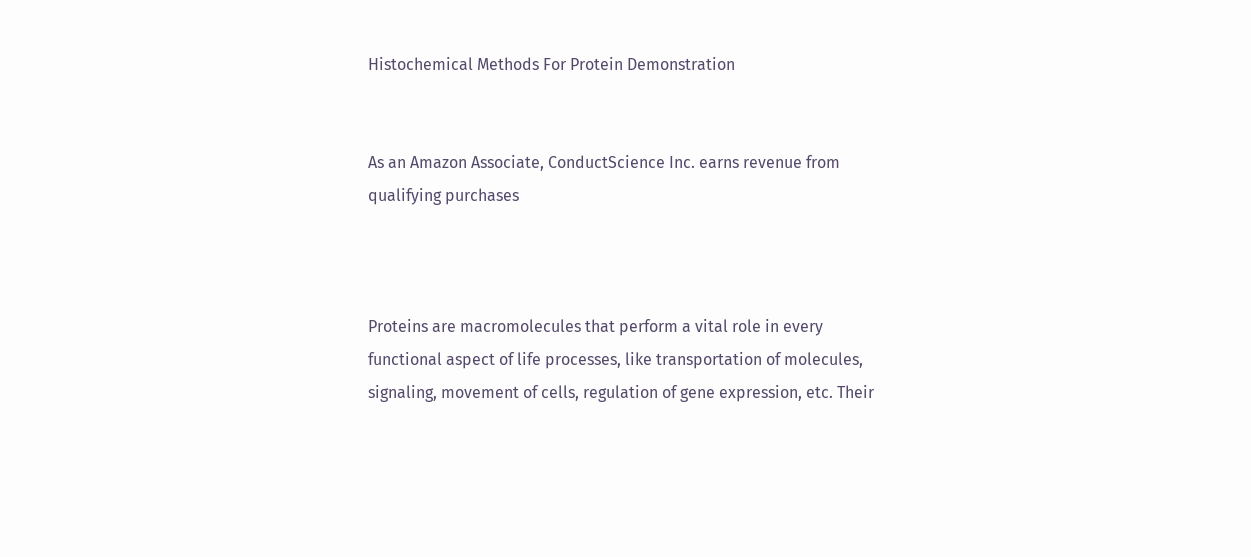Histochemical Methods For Protein Demonstration


As an Amazon Associate, ConductScience Inc. earns revenue from qualifying purchases



Proteins are macromolecules that perform a vital role in every functional aspect of life processes, like transportation of molecules, signaling, movement of cells, regulation of gene expression, etc. Their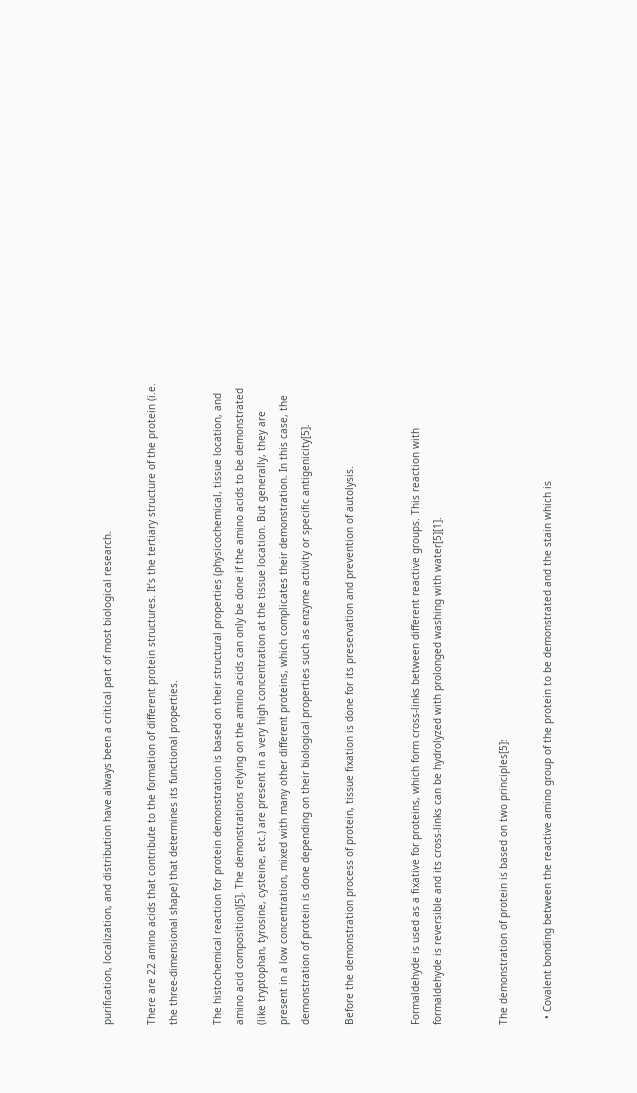purification, localization, and distribution have always been a critical part of most biological research.

There are 22 amino acids that contribute to the formation of different protein structures. It’s the tertiary structure of the protein (i.e. the three-dimensional shape) that determines its functional properties.

The histochemical reaction for protein demonstration is based on their structural properties (physicochemical, tissue location, and amino acid composition)[5]. The demonstrations relying on the amino acids can only be done if the amino acids to be demonstrated (like tryptophan, tyrosine, cysteine, etc.) are present in a very high concentration at the tissue location. But generally, they are present in a low concentration, mixed with many other different proteins, which complicates their demonstration. In this case, the demonstration of protein is done depending on their biological properties such as enzyme activity or specific antigenicity[5].

Before the demonstration process of protein, tissue fixation is done for its preservation and prevention of autolysis.


Formaldehyde is used as a fixative for proteins, which form cross-links between different reactive groups. This reaction with formaldehyde is reversible and its cross-links can be hydrolyzed with prolonged washing with water[5][1].


The demonstration of protein is based on two principles[5]:

  • Covalent bonding between the reactive amino group of the protein to be demonstrated and the stain which is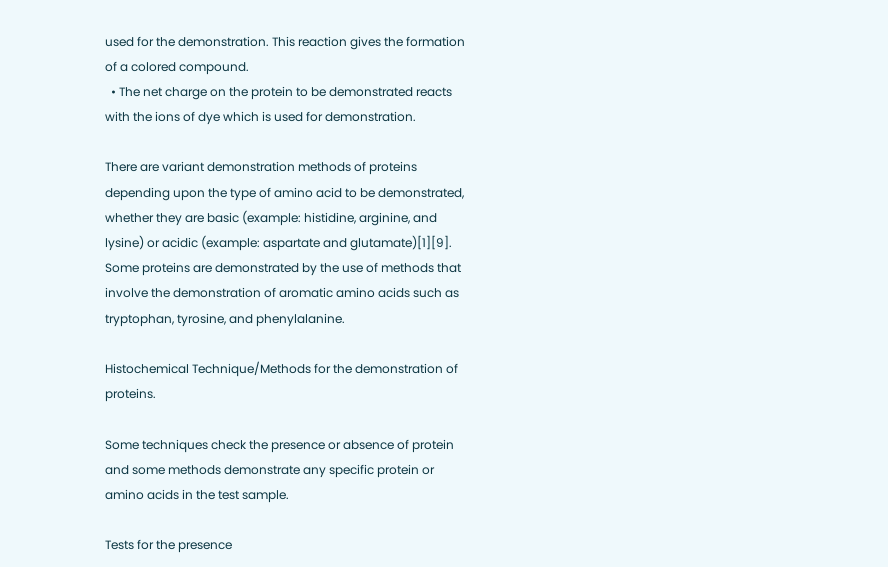used for the demonstration. This reaction gives the formation of a colored compound.
  • The net charge on the protein to be demonstrated reacts with the ions of dye which is used for demonstration.

There are variant demonstration methods of proteins depending upon the type of amino acid to be demonstrated, whether they are basic (example: histidine, arginine, and lysine) or acidic (example: aspartate and glutamate)[1][9]. Some proteins are demonstrated by the use of methods that involve the demonstration of aromatic amino acids such as tryptophan, tyrosine, and phenylalanine.

Histochemical Technique/Methods for the demonstration of proteins.

Some techniques check the presence or absence of protein and some methods demonstrate any specific protein or amino acids in the test sample.

Tests for the presence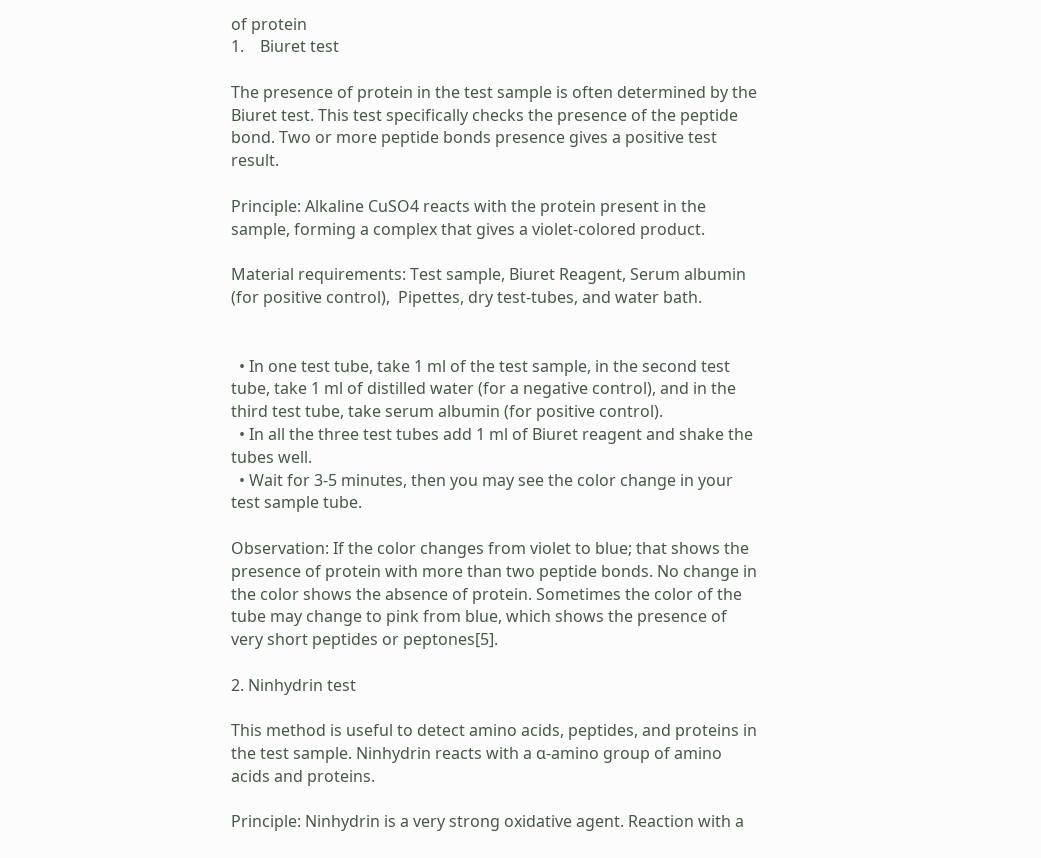of protein
1.    Biuret test

The presence of protein in the test sample is often determined by the Biuret test. This test specifically checks the presence of the peptide bond. Two or more peptide bonds presence gives a positive test result.

Principle: Alkaline CuSO4 reacts with the protein present in the sample, forming a complex that gives a violet-colored product.

Material requirements: Test sample, Biuret Reagent, Serum albumin (for positive control),  Pipettes, dry test-tubes, and water bath.


  • In one test tube, take 1 ml of the test sample, in the second test tube, take 1 ml of distilled water (for a negative control), and in the third test tube, take serum albumin (for positive control).
  • In all the three test tubes add 1 ml of Biuret reagent and shake the tubes well.
  • Wait for 3-5 minutes, then you may see the color change in your test sample tube.

Observation: If the color changes from violet to blue; that shows the presence of protein with more than two peptide bonds. No change in the color shows the absence of protein. Sometimes the color of the tube may change to pink from blue, which shows the presence of very short peptides or peptones[5].

2. Ninhydrin test

This method is useful to detect amino acids, peptides, and proteins in the test sample. Ninhydrin reacts with a ɑ-amino group of amino acids and proteins.

Principle: Ninhydrin is a very strong oxidative agent. Reaction with a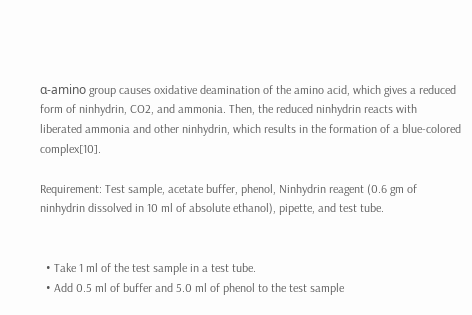ɑ-amino group causes oxidative deamination of the amino acid, which gives a reduced form of ninhydrin, CO2, and ammonia. Then, the reduced ninhydrin reacts with liberated ammonia and other ninhydrin, which results in the formation of a blue-colored complex[10].

Requirement: Test sample, acetate buffer, phenol, Ninhydrin reagent (0.6 gm of ninhydrin dissolved in 10 ml of absolute ethanol), pipette, and test tube.


  • Take 1 ml of the test sample in a test tube.
  • Add 0.5 ml of buffer and 5.0 ml of phenol to the test sample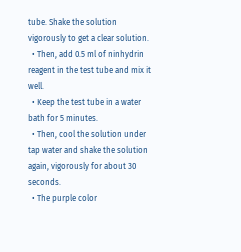tube. Shake the solution vigorously to get a clear solution.
  • Then, add 0.5 ml of ninhydrin reagent in the test tube and mix it well.
  • Keep the test tube in a water bath for 5 minutes.
  • Then, cool the solution under tap water and shake the solution again, vigorously for about 30 seconds.
  • The purple color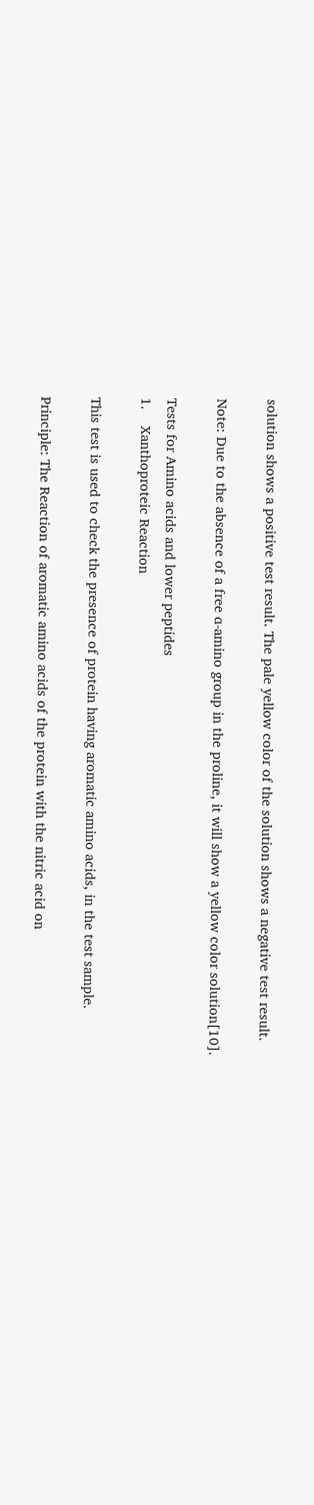solution shows a positive test result. The pale yellow color of the solution shows a negative test result.

Note: Due to the absence of a free ɑ-amino group in the proline, it will show a yellow color solution[10].

Tests for Amino acids and lower peptides
1.    Xanthoproteic Reaction

This test is used to check the presence of protein having aromatic amino acids, in the test sample.

Principle: The Reaction of aromatic amino acids of the protein with the nitric acid on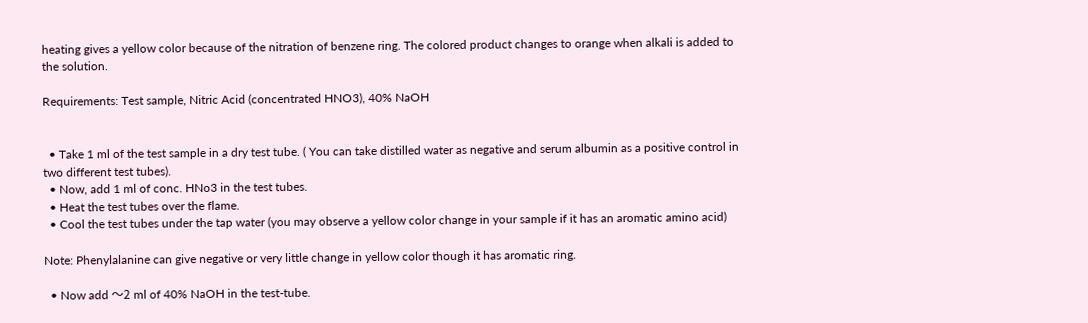heating gives a yellow color because of the nitration of benzene ring. The colored product changes to orange when alkali is added to the solution.

Requirements: Test sample, Nitric Acid (concentrated HNO3), 40% NaOH


  • Take 1 ml of the test sample in a dry test tube. ( You can take distilled water as negative and serum albumin as a positive control in two different test tubes).
  • Now, add 1 ml of conc. HNo3 in the test tubes.
  • Heat the test tubes over the flame.
  • Cool the test tubes under the tap water (you may observe a yellow color change in your sample if it has an aromatic amino acid)

Note: Phenylalanine can give negative or very little change in yellow color though it has aromatic ring.

  • Now add 〜2 ml of 40% NaOH in the test-tube.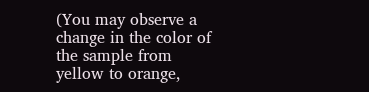(You may observe a change in the color of the sample from yellow to orange,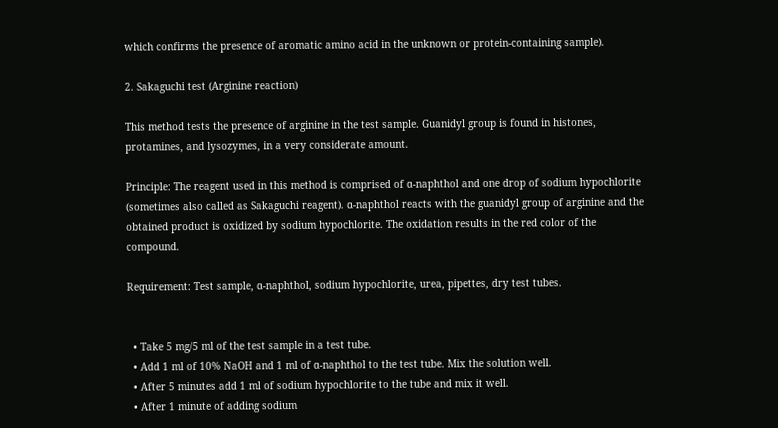which confirms the presence of aromatic amino acid in the unknown or protein-containing sample).

2. Sakaguchi test (Arginine reaction)

This method tests the presence of arginine in the test sample. Guanidyl group is found in histones, protamines, and lysozymes, in a very considerate amount.

Principle: The reagent used in this method is comprised of ɑ-naphthol and one drop of sodium hypochlorite (sometimes also called as Sakaguchi reagent). ɑ-naphthol reacts with the guanidyl group of arginine and the obtained product is oxidized by sodium hypochlorite. The oxidation results in the red color of the compound.

Requirement: Test sample, ɑ-naphthol, sodium hypochlorite, urea, pipettes, dry test tubes.


  • Take 5 mg/5 ml of the test sample in a test tube.
  • Add 1 ml of 10% NaOH and 1 ml of ɑ-naphthol to the test tube. Mix the solution well.
  • After 5 minutes add 1 ml of sodium hypochlorite to the tube and mix it well.
  • After 1 minute of adding sodium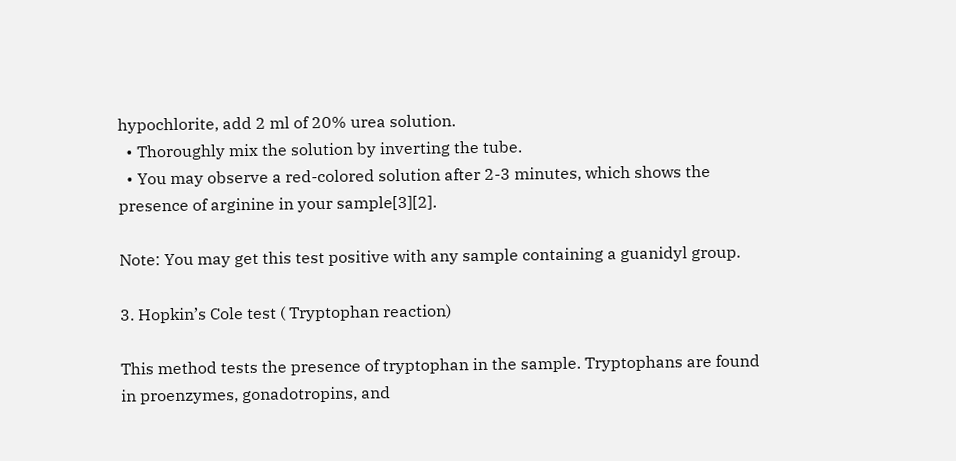hypochlorite, add 2 ml of 20% urea solution.
  • Thoroughly mix the solution by inverting the tube.
  • You may observe a red-colored solution after 2-3 minutes, which shows the presence of arginine in your sample[3][2].

Note: You may get this test positive with any sample containing a guanidyl group.

3. Hopkin’s Cole test ( Tryptophan reaction)

This method tests the presence of tryptophan in the sample. Tryptophans are found in proenzymes, gonadotropins, and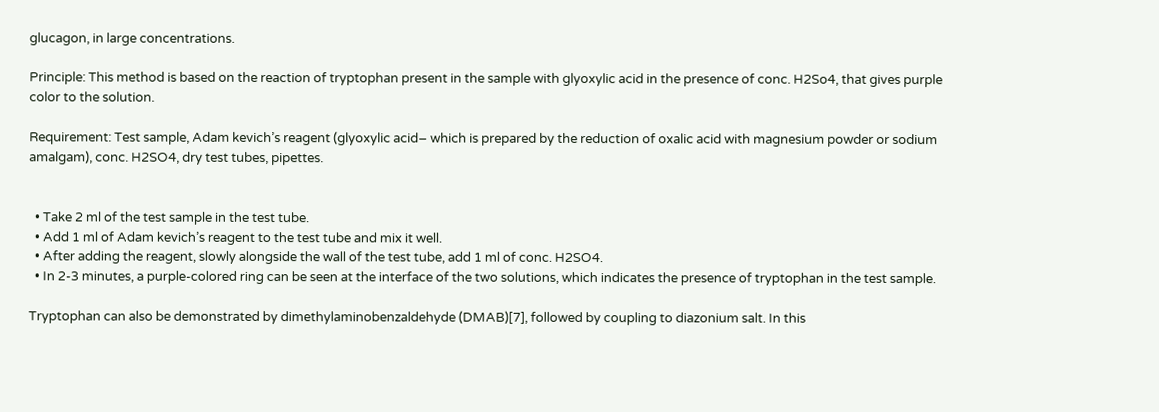glucagon, in large concentrations.

Principle: This method is based on the reaction of tryptophan present in the sample with glyoxylic acid in the presence of conc. H2So4, that gives purple color to the solution.

Requirement: Test sample, Adam kevich’s reagent (glyoxylic acid– which is prepared by the reduction of oxalic acid with magnesium powder or sodium amalgam), conc. H2SO4, dry test tubes, pipettes.


  • Take 2 ml of the test sample in the test tube.
  • Add 1 ml of Adam kevich’s reagent to the test tube and mix it well.
  • After adding the reagent, slowly alongside the wall of the test tube, add 1 ml of conc. H2SO4.
  • In 2-3 minutes, a purple-colored ring can be seen at the interface of the two solutions, which indicates the presence of tryptophan in the test sample.

Tryptophan can also be demonstrated by dimethylaminobenzaldehyde (DMAB)[7], followed by coupling to diazonium salt. In this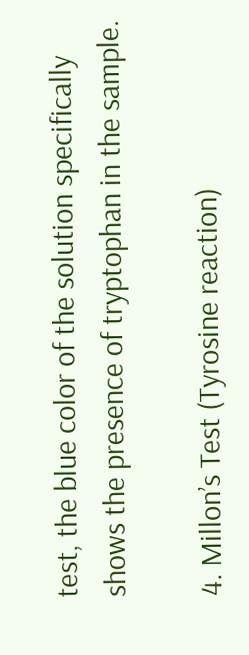test, the blue color of the solution specifically shows the presence of tryptophan in the sample.

4. Millon’s Test (Tyrosine reaction)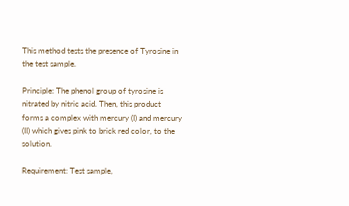This method tests the presence of Tyrosine in the test sample.

Principle: The phenol group of tyrosine is nitrated by nitric acid. Then, this product forms a complex with mercury (I) and mercury (II) which gives pink to brick red color, to the solution.

Requirement: Test sample,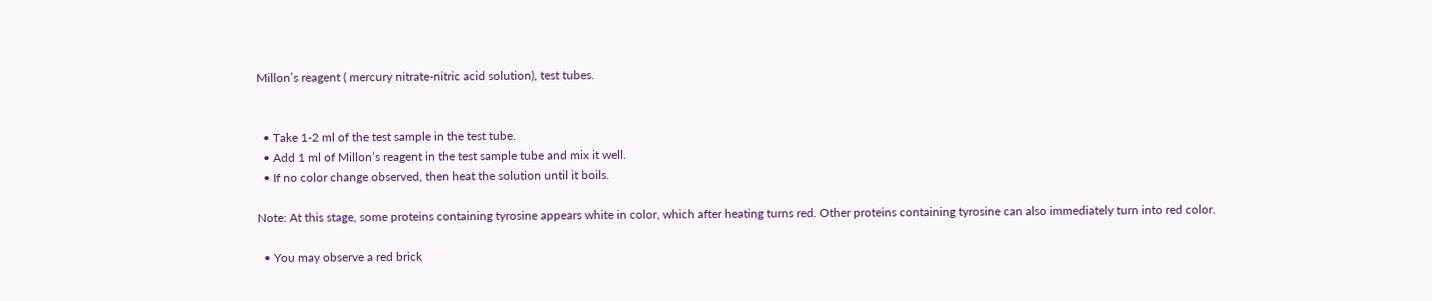Millon’s reagent ( mercury nitrate-nitric acid solution), test tubes.


  • Take 1-2 ml of the test sample in the test tube.
  • Add 1 ml of Millon’s reagent in the test sample tube and mix it well.
  • If no color change observed, then heat the solution until it boils.

Note: At this stage, some proteins containing tyrosine appears white in color, which after heating turns red. Other proteins containing tyrosine can also immediately turn into red color.

  • You may observe a red brick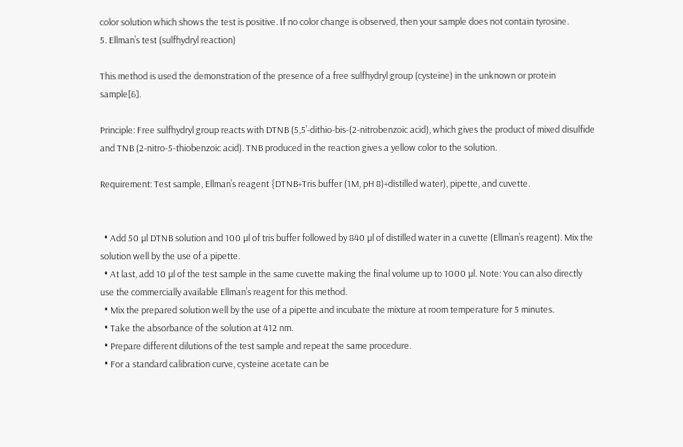color solution which shows the test is positive. If no color change is observed, then your sample does not contain tyrosine.
5. Ellman’s test (sulfhydryl reaction)

This method is used the demonstration of the presence of a free sulfhydryl group (cysteine) in the unknown or protein sample[6].

Principle: Free sulfhydryl group reacts with DTNB (5,5’-dithio-bis-(2-nitrobenzoic acid), which gives the product of mixed disulfide and TNB (2-nitro-5-thiobenzoic acid). TNB produced in the reaction gives a yellow color to the solution.

Requirement: Test sample, Ellman’s reagent {DTNB+Tris buffer (1M, pH 8)+distilled water), pipette, and cuvette.


  • Add 50 µl DTNB solution and 100 µl of tris buffer followed by 840 µl of distilled water in a cuvette (Ellman’s reagent). Mix the solution well by the use of a pipette.
  • At last, add 10 µl of the test sample in the same cuvette making the final volume up to 1000 µl. Note: You can also directly use the commercially available Ellman’s reagent for this method.
  • Mix the prepared solution well by the use of a pipette and incubate the mixture at room temperature for 5 minutes.
  • Take the absorbance of the solution at 412 nm.
  • Prepare different dilutions of the test sample and repeat the same procedure.
  • For a standard calibration curve, cysteine acetate can be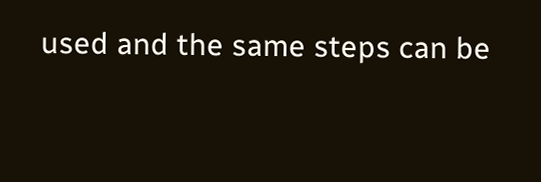used and the same steps can be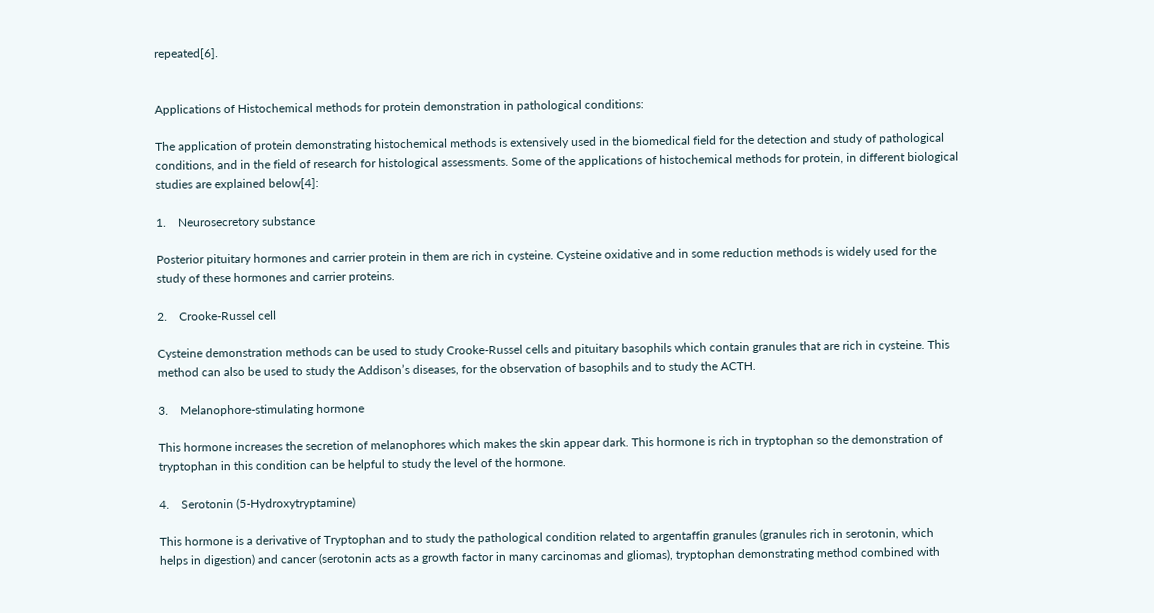repeated[6].


Applications of Histochemical methods for protein demonstration in pathological conditions:

The application of protein demonstrating histochemical methods is extensively used in the biomedical field for the detection and study of pathological conditions, and in the field of research for histological assessments. Some of the applications of histochemical methods for protein, in different biological studies are explained below[4]:

1.    Neurosecretory substance

Posterior pituitary hormones and carrier protein in them are rich in cysteine. Cysteine oxidative and in some reduction methods is widely used for the study of these hormones and carrier proteins.

2.    Crooke-Russel cell

Cysteine demonstration methods can be used to study Crooke-Russel cells and pituitary basophils which contain granules that are rich in cysteine. This method can also be used to study the Addison’s diseases, for the observation of basophils and to study the ACTH.

3.    Melanophore-stimulating hormone

This hormone increases the secretion of melanophores which makes the skin appear dark. This hormone is rich in tryptophan so the demonstration of tryptophan in this condition can be helpful to study the level of the hormone.

4.    Serotonin (5-Hydroxytryptamine)

This hormone is a derivative of Tryptophan and to study the pathological condition related to argentaffin granules (granules rich in serotonin, which helps in digestion) and cancer (serotonin acts as a growth factor in many carcinomas and gliomas), tryptophan demonstrating method combined with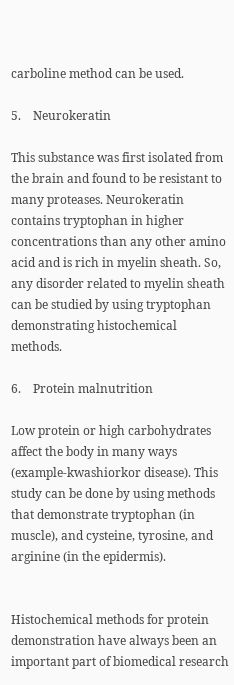carboline method can be used.

5.    Neurokeratin

This substance was first isolated from the brain and found to be resistant to many proteases. Neurokeratin contains tryptophan in higher concentrations than any other amino acid and is rich in myelin sheath. So, any disorder related to myelin sheath can be studied by using tryptophan demonstrating histochemical methods.

6.    Protein malnutrition

Low protein or high carbohydrates affect the body in many ways (example-kwashiorkor disease). This study can be done by using methods that demonstrate tryptophan (in muscle), and cysteine, tyrosine, and arginine (in the epidermis).


Histochemical methods for protein demonstration have always been an important part of biomedical research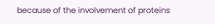because of the involvement of proteins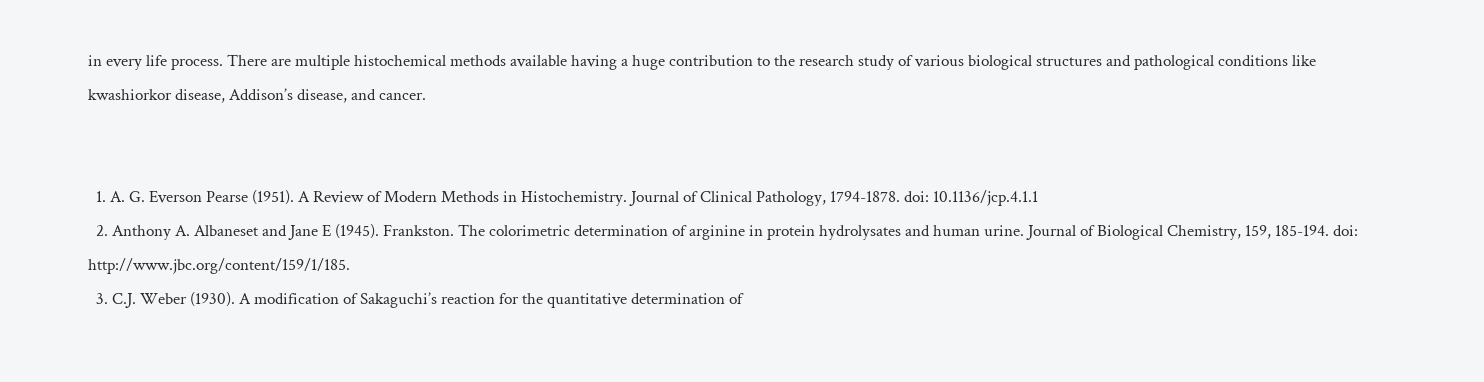in every life process. There are multiple histochemical methods available having a huge contribution to the research study of various biological structures and pathological conditions like kwashiorkor disease, Addison’s disease, and cancer.


  1. A. G. Everson Pearse (1951). A Review of Modern Methods in Histochemistry. Journal of Clinical Pathology, 1794-1878. doi: 10.1136/jcp.4.1.1
  2. Anthony A. Albaneset and Jane E (1945). Frankston. The colorimetric determination of arginine in protein hydrolysates and human urine. Journal of Biological Chemistry, 159, 185-194. doi:  http://www.jbc.org/content/159/1/185.
  3. C.J. Weber (1930). A modification of Sakaguchi’s reaction for the quantitative determination of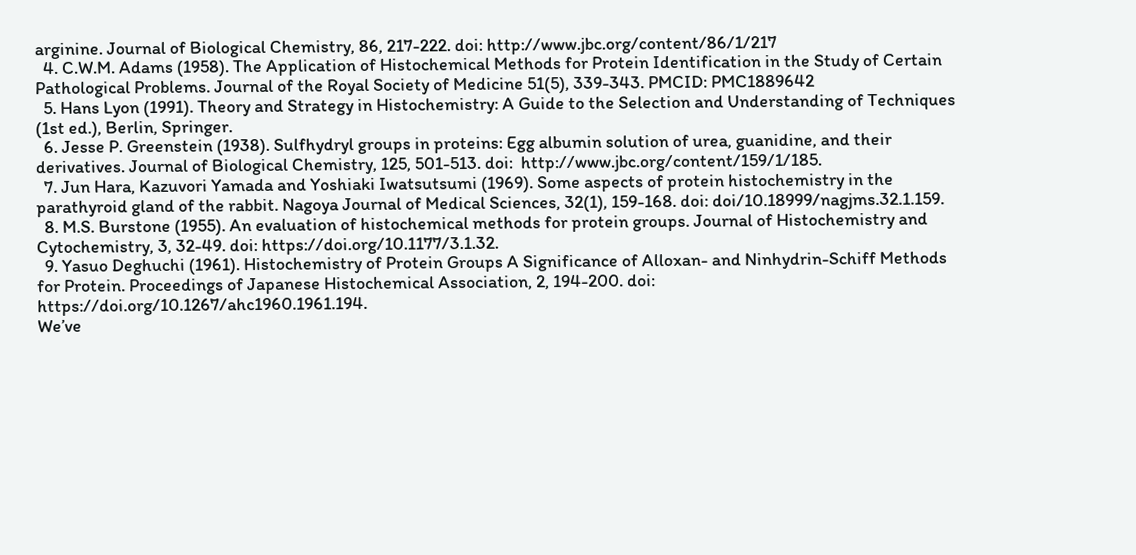arginine. Journal of Biological Chemistry, 86, 217-222. doi: http://www.jbc.org/content/86/1/217
  4. C.W.M. Adams (1958). The Application of Histochemical Methods for Protein Identification in the Study of Certain Pathological Problems. Journal of the Royal Society of Medicine 51(5), 339-343. PMCID: PMC1889642
  5. Hans Lyon (1991). Theory and Strategy in Histochemistry: A Guide to the Selection and Understanding of Techniques (1st ed.), Berlin, Springer.
  6. Jesse P. Greenstein (1938). Sulfhydryl groups in proteins: Egg albumin solution of urea, guanidine, and their derivatives. Journal of Biological Chemistry, 125, 501-513. doi:  http://www.jbc.org/content/159/1/185.
  7. Jun Hara, Kazuvori Yamada and Yoshiaki Iwatsutsumi (1969). Some aspects of protein histochemistry in the parathyroid gland of the rabbit. Nagoya Journal of Medical Sciences, 32(1), 159-168. doi: doi/10.18999/nagjms.32.1.159.
  8. M.S. Burstone (1955). An evaluation of histochemical methods for protein groups. Journal of Histochemistry and Cytochemistry, 3, 32-49. doi: https://doi.org/10.1177/3.1.32.
  9. Yasuo Deghuchi (1961). Histochemistry of Protein Groups A Significance of Alloxan- and Ninhydrin-Schiff Methods for Protein. Proceedings of Japanese Histochemical Association, 2, 194-200. doi:  https://doi.org/10.1267/ahc1960.1961.194.
We’ve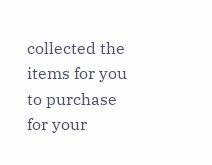collected the items for you to purchase for your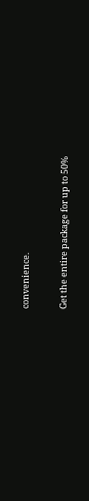convenience.

Get the entire package for up to 50%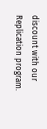discount with our Replication program.